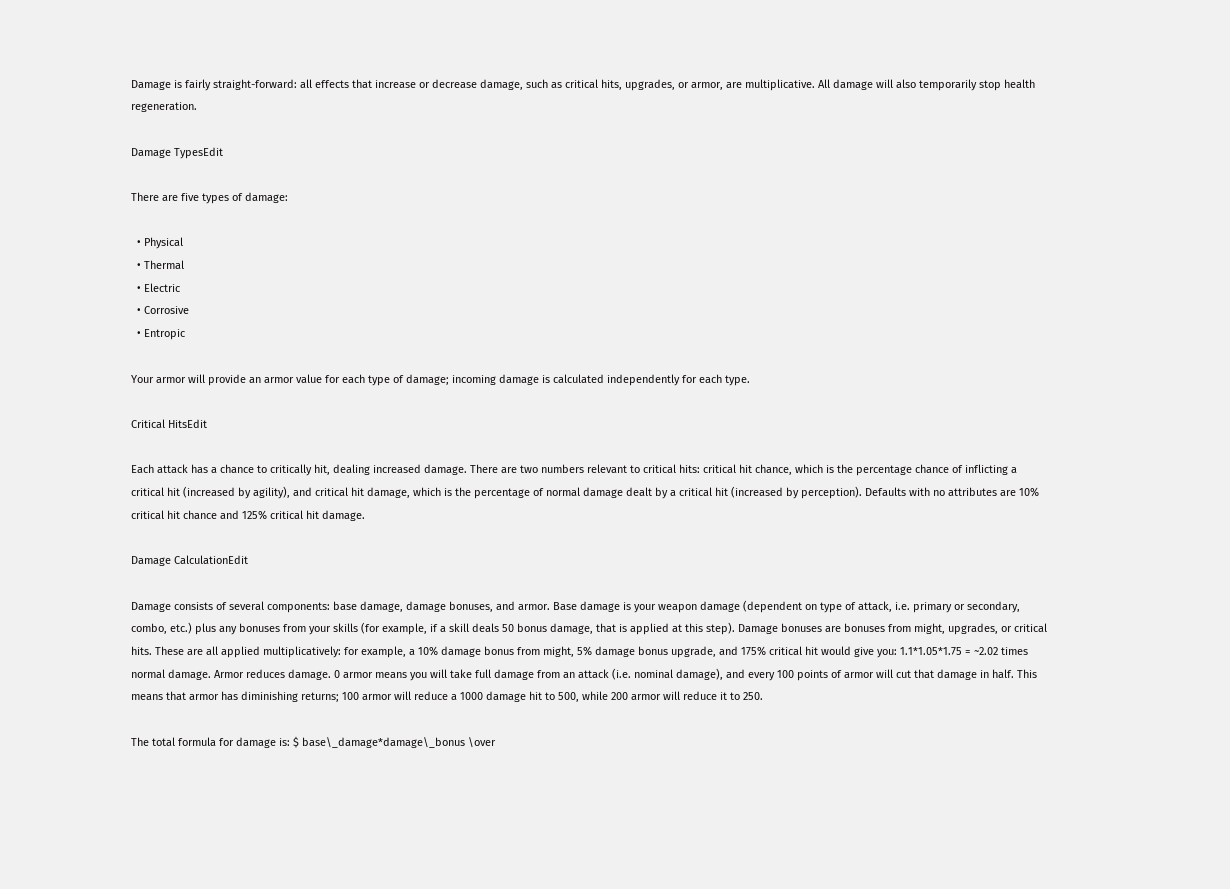Damage is fairly straight-forward: all effects that increase or decrease damage, such as critical hits, upgrades, or armor, are multiplicative. All damage will also temporarily stop health regeneration.

Damage TypesEdit

There are five types of damage:

  • Physical
  • Thermal
  • Electric
  • Corrosive
  • Entropic

Your armor will provide an armor value for each type of damage; incoming damage is calculated independently for each type.

Critical HitsEdit

Each attack has a chance to critically hit, dealing increased damage. There are two numbers relevant to critical hits: critical hit chance, which is the percentage chance of inflicting a critical hit (increased by agility), and critical hit damage, which is the percentage of normal damage dealt by a critical hit (increased by perception). Defaults with no attributes are 10% critical hit chance and 125% critical hit damage.

Damage CalculationEdit

Damage consists of several components: base damage, damage bonuses, and armor. Base damage is your weapon damage (dependent on type of attack, i.e. primary or secondary, combo, etc.) plus any bonuses from your skills (for example, if a skill deals 50 bonus damage, that is applied at this step). Damage bonuses are bonuses from might, upgrades, or critical hits. These are all applied multiplicatively: for example, a 10% damage bonus from might, 5% damage bonus upgrade, and 175% critical hit would give you: 1.1*1.05*1.75 = ~2.02 times normal damage. Armor reduces damage. 0 armor means you will take full damage from an attack (i.e. nominal damage), and every 100 points of armor will cut that damage in half. This means that armor has diminishing returns; 100 armor will reduce a 1000 damage hit to 500, while 200 armor will reduce it to 250.

The total formula for damage is: $ base\_damage*damage\_bonus \over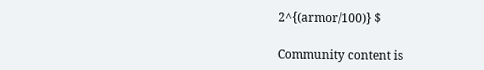2^{(armor/100)} $

Community content is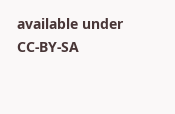available under CC-BY-SA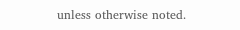unless otherwise noted.